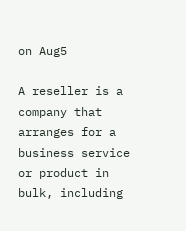on Aug5

A reseller is a company that arranges for a business service or product in bulk, including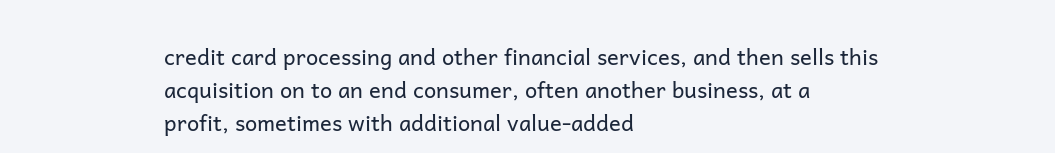credit card processing and other financial services, and then sells this acquisition on to an end consumer, often another business, at a profit, sometimes with additional value-added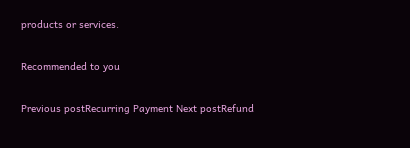products or services.

Recommended to you

Previous postRecurring Payment Next postRefund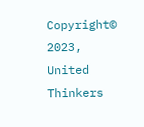Copyright© 2023, United Thinkers